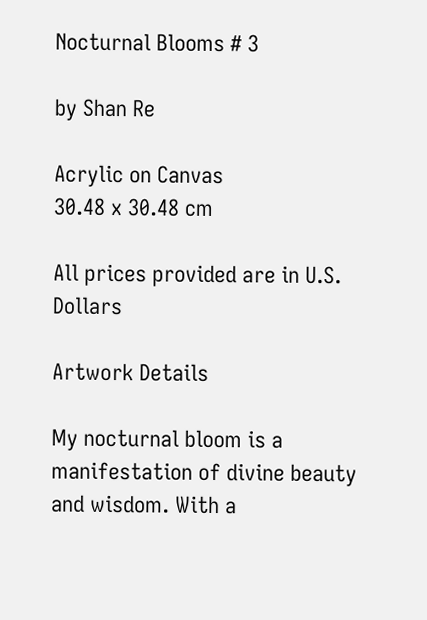Nocturnal Blooms # 3

by Shan Re

Acrylic on Canvas
30.48 x 30.48 cm

All prices provided are in U.S. Dollars

Artwork Details

My nocturnal bloom is a manifestation of divine beauty and wisdom. With a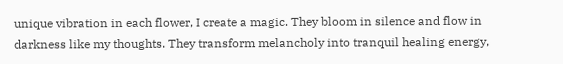unique vibration in each flower, I create a magic. They bloom in silence and flow in darkness like my thoughts. They transform melancholy into tranquil healing energy,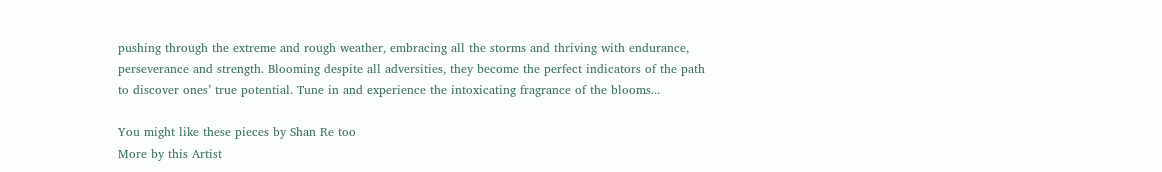pushing through the extreme and rough weather, embracing all the storms and thriving with endurance, perseverance and strength. Blooming despite all adversities, they become the perfect indicators of the path to discover ones’ true potential. Tune in and experience the intoxicating fragrance of the blooms...

You might like these pieces by Shan Re too
More by this Artist